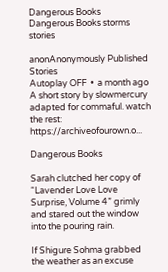Dangerous Books
Dangerous Books storms stories

anonAnonymously Published Stories
Autoplay OFF  •  a month ago
A short story by slowmercury adapted for commaful. watch the rest: https://archiveofourown.o...

Dangerous Books

Sarah clutched her copy of “Lavender Love Love Surprise, Volume 4” grimly and stared out the window into the pouring rain.

If Shigure Sohma grabbed the weather as an excuse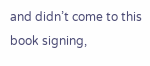and didn’t come to this book signing,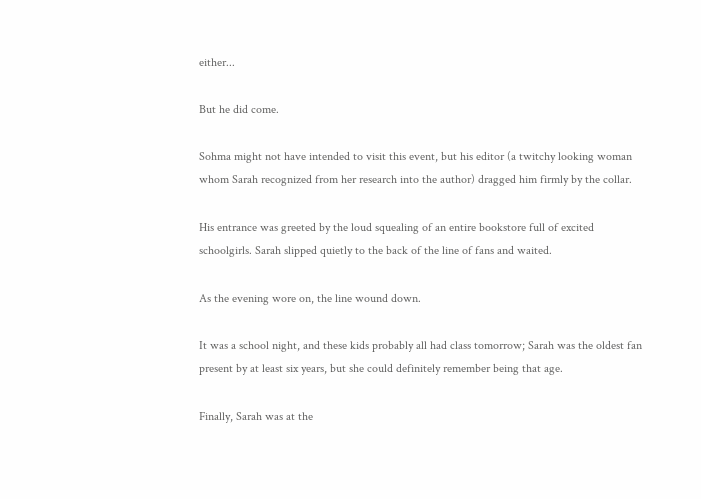either...

But he did come.

Sohma might not have intended to visit this event, but his editor (a twitchy looking woman whom Sarah recognized from her research into the author) dragged him firmly by the collar.

His entrance was greeted by the loud squealing of an entire bookstore full of excited schoolgirls. Sarah slipped quietly to the back of the line of fans and waited.

As the evening wore on, the line wound down.

It was a school night, and these kids probably all had class tomorrow; Sarah was the oldest fan present by at least six years, but she could definitely remember being that age.

Finally, Sarah was at the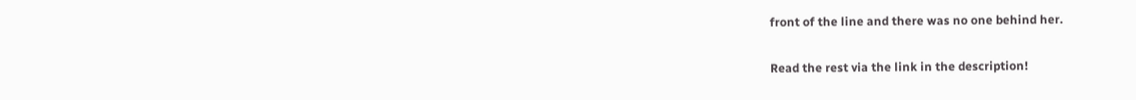front of the line and there was no one behind her.

Read the rest via the link in the description!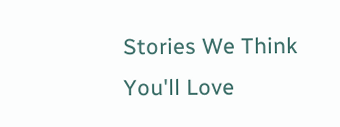Stories We Think You'll Love